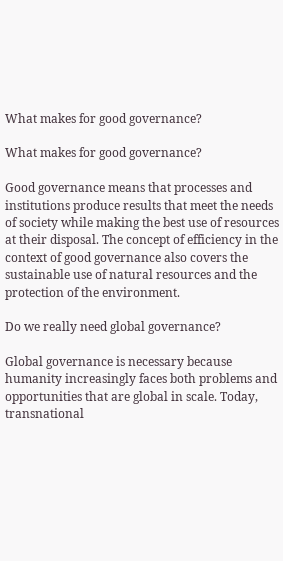What makes for good governance?

What makes for good governance?

Good governance means that processes and institutions produce results that meet the needs of society while making the best use of resources at their disposal. The concept of efficiency in the context of good governance also covers the sustainable use of natural resources and the protection of the environment.

Do we really need global governance?

Global governance is necessary because humanity increasingly faces both problems and opportunities that are global in scale. Today, transnational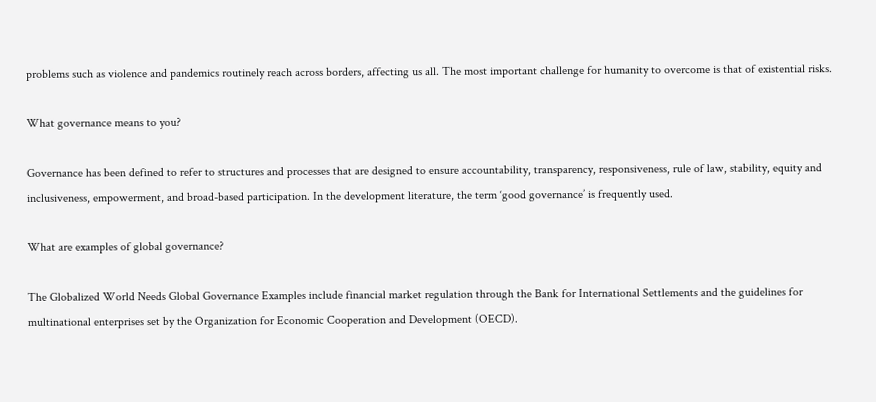problems such as violence and pandemics routinely reach across borders, affecting us all. The most important challenge for humanity to overcome is that of existential risks.

What governance means to you?

Governance has been defined to refer to structures and processes that are designed to ensure accountability, transparency, responsiveness, rule of law, stability, equity and inclusiveness, empowerment, and broad-based participation. In the development literature, the term ‘good governance’ is frequently used.

What are examples of global governance?

The Globalized World Needs Global Governance Examples include financial market regulation through the Bank for International Settlements and the guidelines for multinational enterprises set by the Organization for Economic Cooperation and Development (OECD).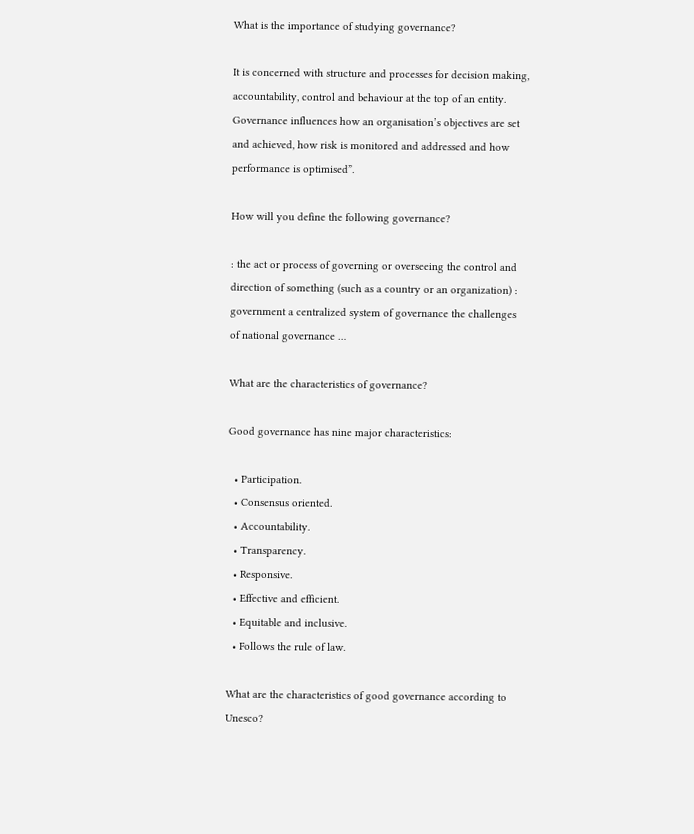What is the importance of studying governance?

It is concerned with structure and processes for decision making, accountability, control and behaviour at the top of an entity. Governance influences how an organisation’s objectives are set and achieved, how risk is monitored and addressed and how performance is optimised”.

How will you define the following governance?

: the act or process of governing or overseeing the control and direction of something (such as a country or an organization) : government a centralized system of governance the challenges of national governance …

What are the characteristics of governance?

Good governance has nine major characteristics:

  • Participation.
  • Consensus oriented.
  • Accountability.
  • Transparency.
  • Responsive.
  • Effective and efficient.
  • Equitable and inclusive.
  • Follows the rule of law.

What are the characteristics of good governance according to Unesco?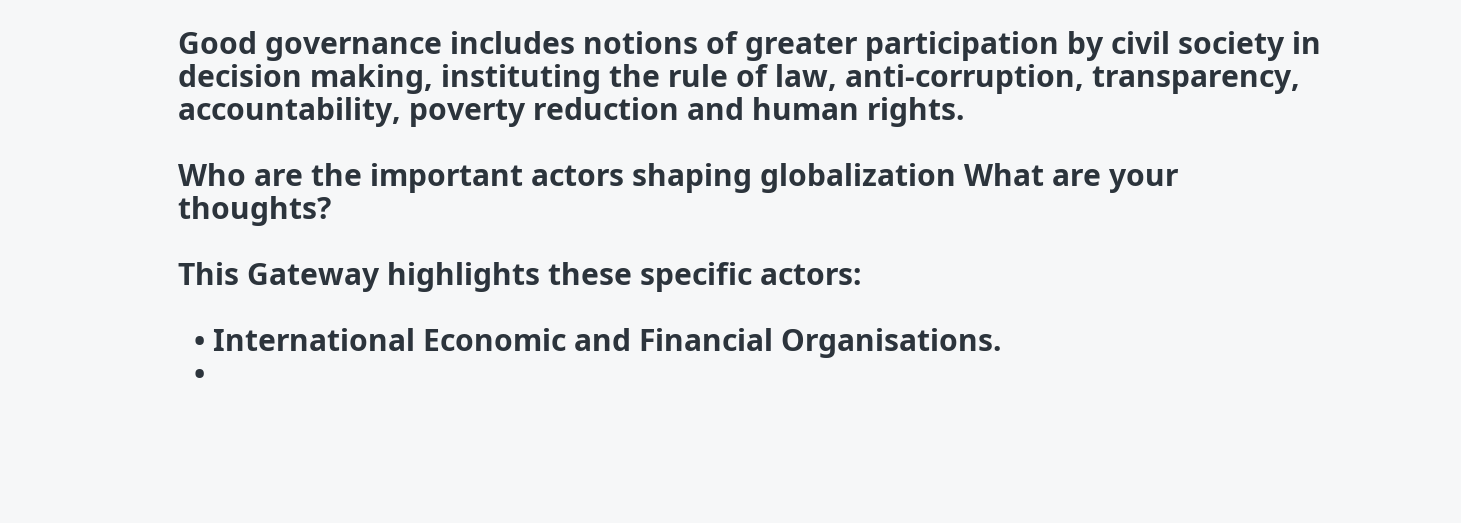Good governance includes notions of greater participation by civil society in decision making, instituting the rule of law, anti-corruption, transparency, accountability, poverty reduction and human rights.

Who are the important actors shaping globalization What are your thoughts?

This Gateway highlights these specific actors:

  • International Economic and Financial Organisations.
  •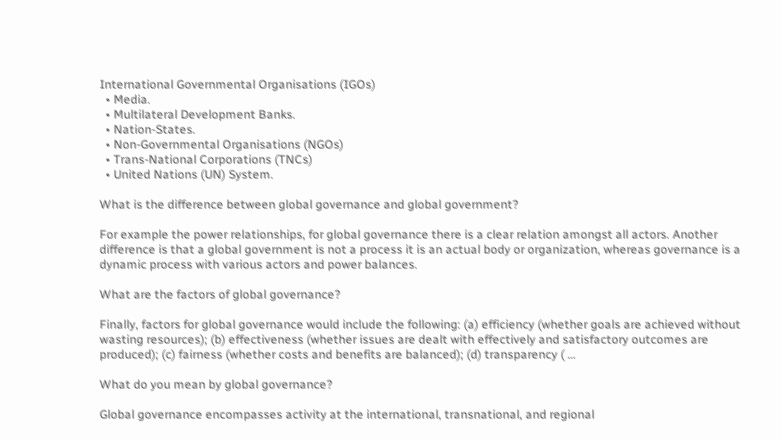International Governmental Organisations (IGOs)
  • Media.
  • Multilateral Development Banks.
  • Nation-States.
  • Non-Governmental Organisations (NGOs)
  • Trans-National Corporations (TNCs)
  • United Nations (UN) System.

What is the difference between global governance and global government?

For example the power relationships, for global governance there is a clear relation amongst all actors. Another difference is that a global government is not a process it is an actual body or organization, whereas governance is a dynamic process with various actors and power balances.

What are the factors of global governance?

Finally, factors for global governance would include the following: (a) efficiency (whether goals are achieved without wasting resources); (b) effectiveness (whether issues are dealt with effectively and satisfactory outcomes are produced); (c) fairness (whether costs and benefits are balanced); (d) transparency ( …

What do you mean by global governance?

Global governance encompasses activity at the international, transnational, and regional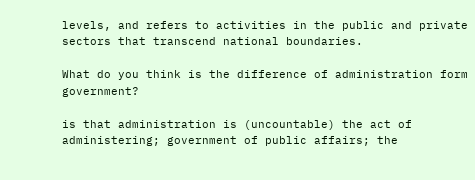levels, and refers to activities in the public and private sectors that transcend national boundaries.

What do you think is the difference of administration form government?

is that administration is (uncountable) the act of administering; government of public affairs; the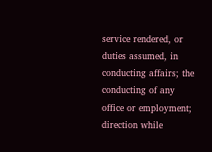service rendered, or duties assumed, in conducting affairs; the conducting of any office or employment; direction while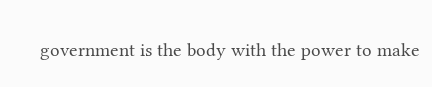government is the body with the power to make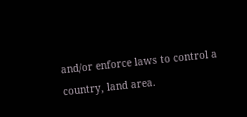and/or enforce laws to control a country, land area.